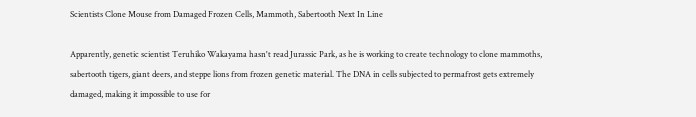Scientists Clone Mouse from Damaged Frozen Cells, Mammoth, Sabertooth Next In Line

Apparently, genetic scientist Teruhiko Wakayama hasn't read Jurassic Park, as he is working to create technology to clone mammoths, sabertooth tigers, giant deers, and steppe lions from frozen genetic material. The DNA in cells subjected to permafrost gets extremely damaged, making it impossible to use for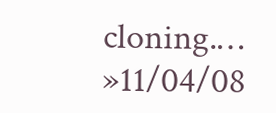cloning.… »11/04/08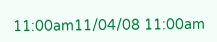11:00am11/04/08 11:00am